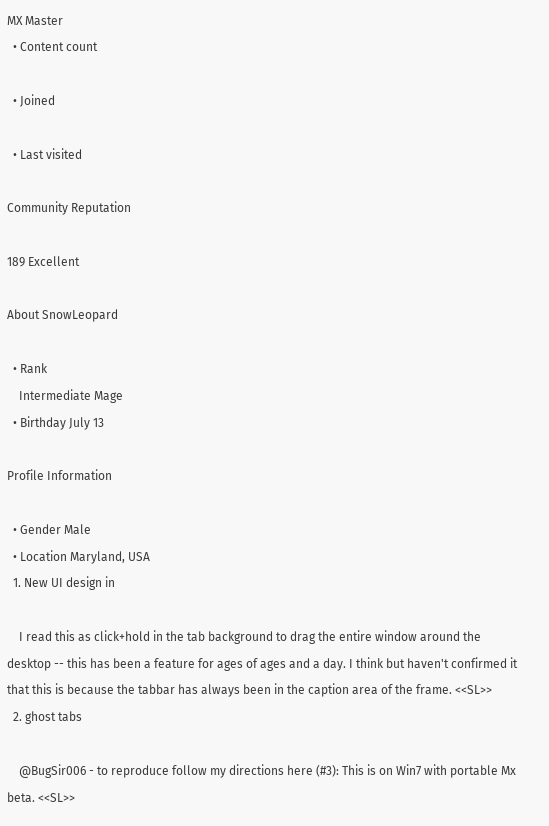MX Master
  • Content count

  • Joined

  • Last visited

Community Reputation

189 Excellent

About SnowLeopard

  • Rank
    Intermediate Mage
  • Birthday July 13

Profile Information

  • Gender Male
  • Location Maryland, USA
  1. New UI design in

    I read this as click+hold in the tab background to drag the entire window around the desktop -- this has been a feature for ages of ages and a day. I think but haven't confirmed it that this is because the tabbar has always been in the caption area of the frame. <<SL>>
  2. ghost tabs

    @BugSir006 - to reproduce follow my directions here (#3): This is on Win7 with portable Mx beta. <<SL>>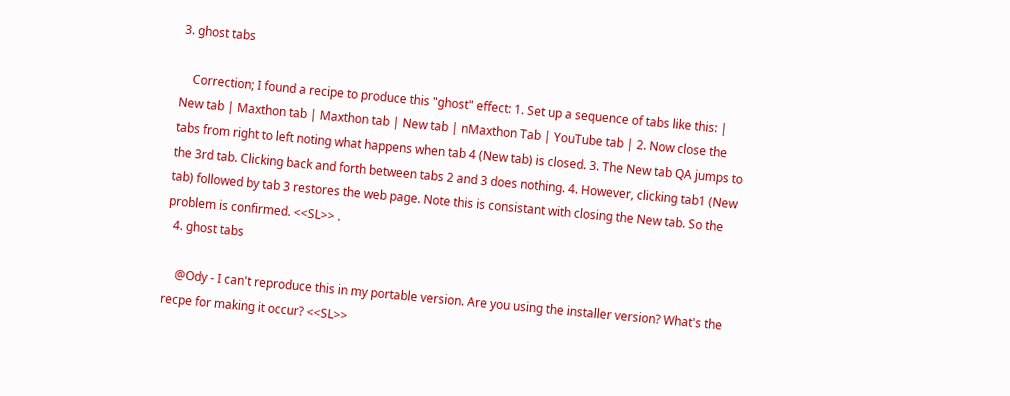3. ghost tabs

    Correction; I found a recipe to produce this "ghost" effect: 1. Set up a sequence of tabs like this: | New tab | Maxthon tab | Maxthon tab | New tab | nMaxthon Tab | YouTube tab | 2. Now close the tabs from right to left noting what happens when tab 4 (New tab) is closed. 3. The New tab QA jumps to the 3rd tab. Clicking back and forth between tabs 2 and 3 does nothing. 4. However, clicking tab1 (New tab) followed by tab 3 restores the web page. Note this is consistant with closing the New tab. So the problem is confirmed. <<SL>> .
  4. ghost tabs

    @Ody - I can't reproduce this in my portable version. Are you using the installer version? What's the recpe for making it occur? <<SL>>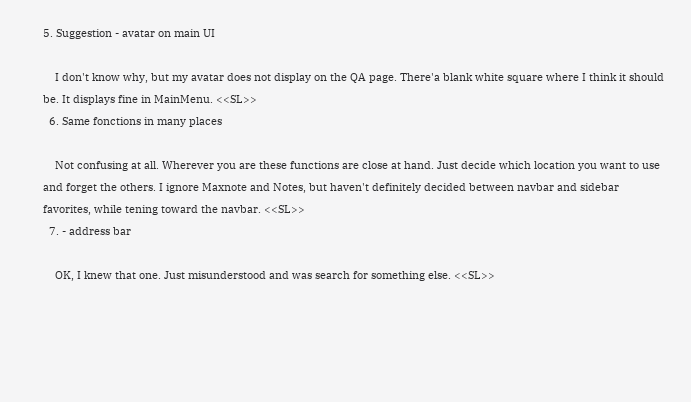5. Suggestion - avatar on main UI

    I don't know why, but my avatar does not display on the QA page. There'a blank white square where I think it should be. It displays fine in MainMenu. <<SL>>
  6. Same fonctions in many places

    Not confusing at all. Wherever you are these functions are close at hand. Just decide which location you want to use and forget the others. I ignore Maxnote and Notes, but haven't definitely decided between navbar and sidebar favorites, while tening toward the navbar. <<SL>>
  7. - address bar

    OK, I knew that one. Just misunderstood and was search for something else. <<SL>>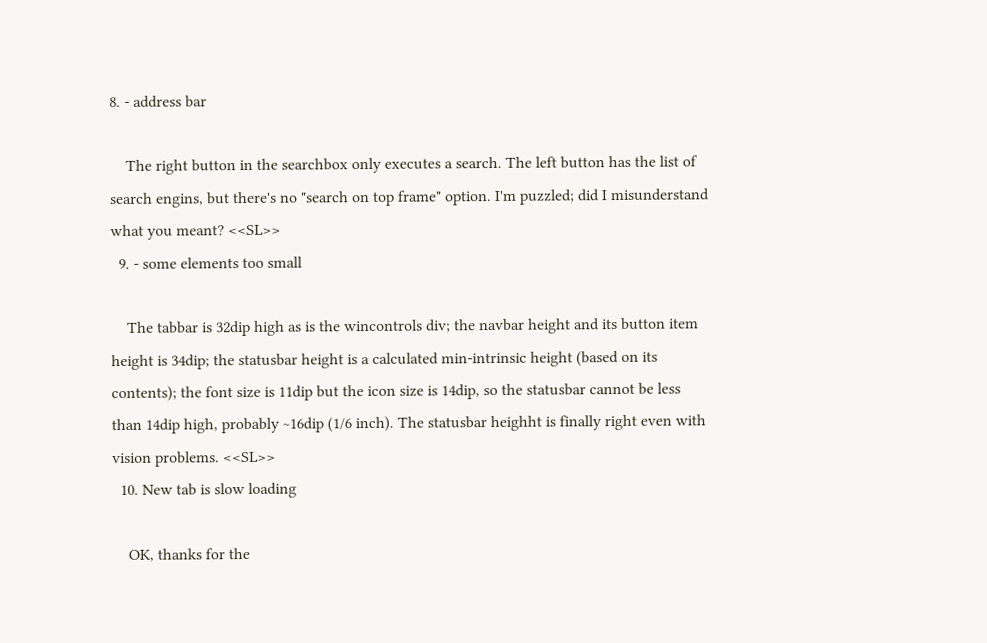8. - address bar

    The right button in the searchbox only executes a search. The left button has the list of search engins, but there's no "search on top frame" option. I'm puzzled; did I misunderstand what you meant? <<SL>>
  9. - some elements too small

    The tabbar is 32dip high as is the wincontrols div; the navbar height and its button item height is 34dip; the statusbar height is a calculated min-intrinsic height (based on its contents); the font size is 11dip but the icon size is 14dip, so the statusbar cannot be less than 14dip high, probably ~16dip (1/6 inch). The statusbar heighht is finally right even with vision problems. <<SL>>
  10. New tab is slow loading

    OK, thanks for the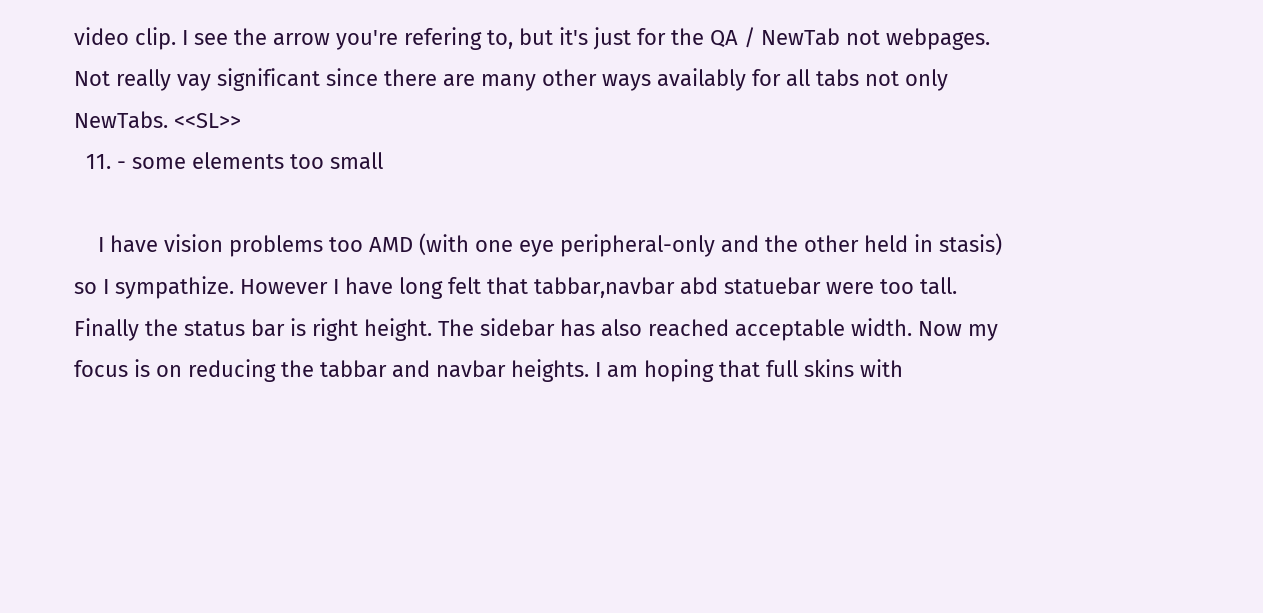video clip. I see the arrow you're refering to, but it's just for the QA / NewTab not webpages. Not really vay significant since there are many other ways availably for all tabs not only NewTabs. <<SL>>
  11. - some elements too small

    I have vision problems too AMD (with one eye peripheral-only and the other held in stasis) so I sympathize. However I have long felt that tabbar,navbar abd statuebar were too tall. Finally the status bar is right height. The sidebar has also reached acceptable width. Now my focus is on reducing the tabbar and navbar heights. I am hoping that full skins with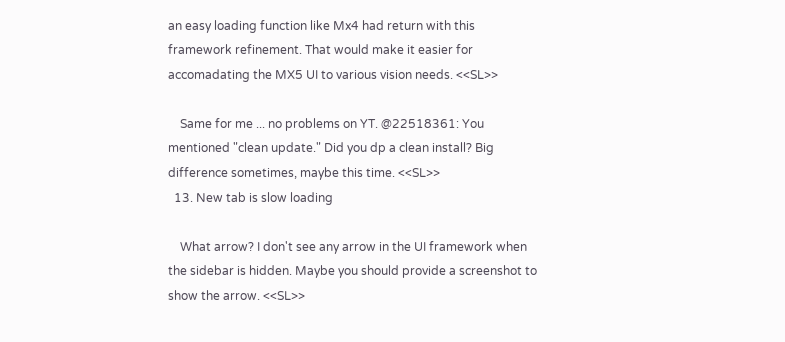an easy loading function like Mx4 had return with this framework refinement. That would make it easier for accomadating the MX5 UI to various vision needs. <<SL>>

    Same for me ... no problems on YT. @22518361: You mentioned "clean update." Did you dp a clean install? Big difference sometimes, maybe this time. <<SL>>
  13. New tab is slow loading

    What arrow? I don't see any arrow in the UI framework when the sidebar is hidden. Maybe you should provide a screenshot to show the arrow. <<SL>>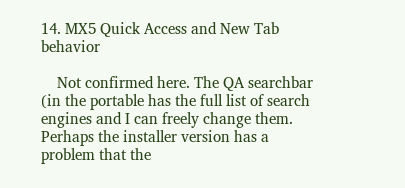14. MX5 Quick Access and New Tab behavior

    Not confirmed here. The QA searchbar (in the portable has the full list of search engines and I can freely change them. Perhaps the installer version has a problem that the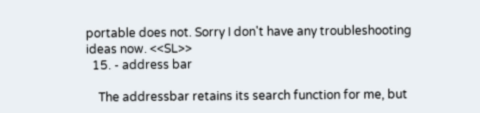portable does not. Sorry I don't have any troubleshooting ideas now. <<SL>>
  15. - address bar

    The addressbar retains its search function for me, but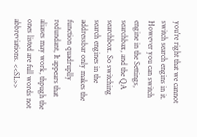you're right that we cannot switch search engins in it. However you can switch engine in the Settings, searchbax, and the QA searchbox. So switching search engines in the addressbar only makes the function quadruplly redundant, It appears that aliases may work, thpugh the ones listed are full words not abbreviations. <<SL>>